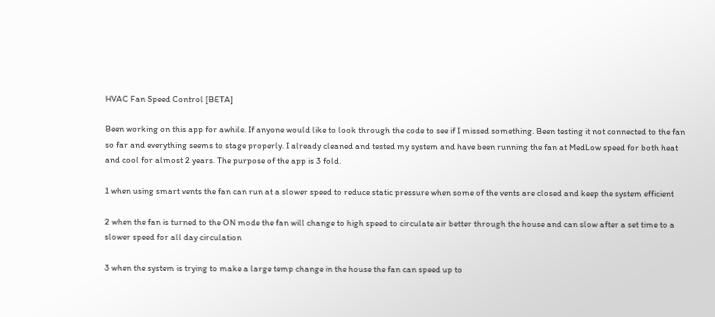HVAC Fan Speed Control [BETA]

Been working on this app for awhile. If anyone would like to look through the code to see if I missed something. Been testing it not connected to the fan so far and everything seems to stage properly. I already cleaned and tested my system and have been running the fan at MedLow speed for both heat and cool for almost 2 years. The purpose of the app is 3 fold.

1 when using smart vents the fan can run at a slower speed to reduce static pressure when some of the vents are closed and keep the system efficient

2 when the fan is turned to the ON mode the fan will change to high speed to circulate air better through the house and can slow after a set time to a slower speed for all day circulation

3 when the system is trying to make a large temp change in the house the fan can speed up to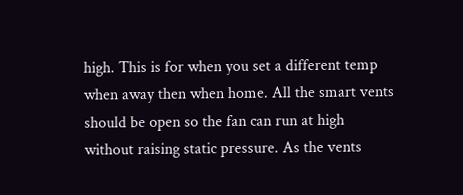high. This is for when you set a different temp when away then when home. All the smart vents should be open so the fan can run at high without raising static pressure. As the vents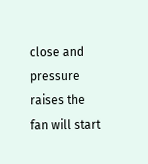close and pressure raises the fan will start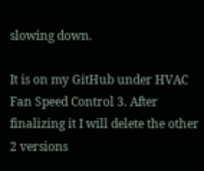slowing down.

It is on my GitHub under HVAC Fan Speed Control 3. After finalizing it I will delete the other 2 versions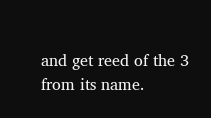and get reed of the 3 from its name.